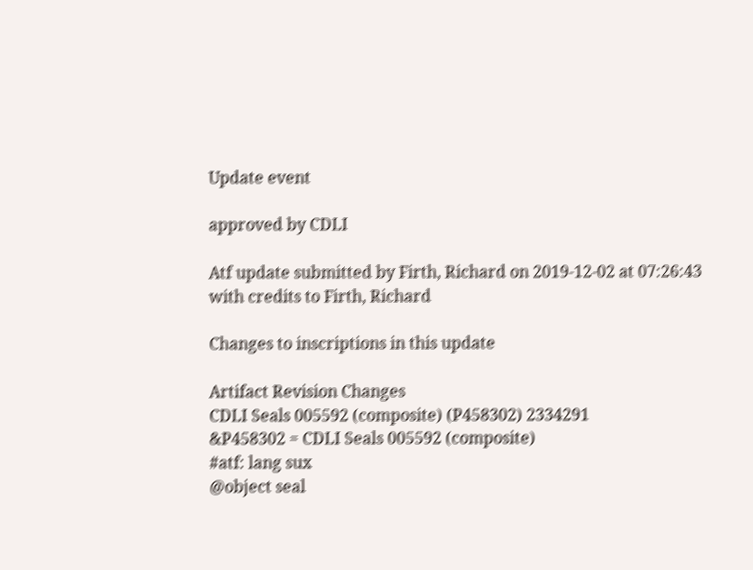Update event

approved by CDLI

Atf update submitted by Firth, Richard on 2019-12-02 at 07:26:43 with credits to Firth, Richard

Changes to inscriptions in this update

Artifact Revision Changes
CDLI Seals 005592 (composite) (P458302) 2334291
&P458302 = CDLI Seals 005592 (composite)
#atf: lang sux
@object seal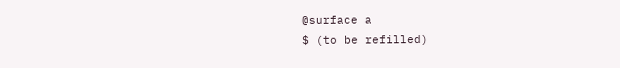@surface a
$ (to be refilled)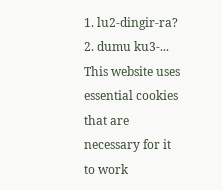1. lu2-dingir-ra?
2. dumu ku3-...
This website uses essential cookies that are necessary for it to work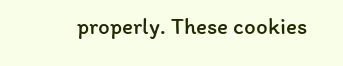properly. These cookies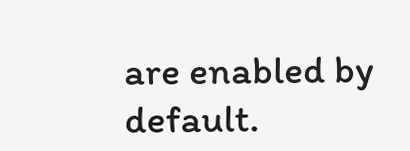are enabled by default.